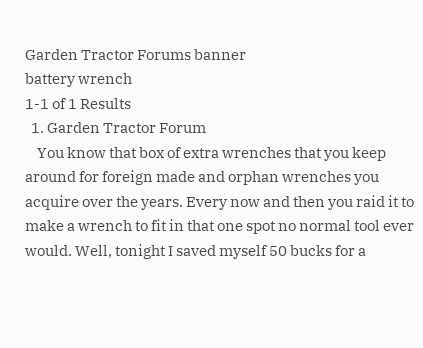Garden Tractor Forums banner
battery wrench
1-1 of 1 Results
  1. Garden Tractor Forum
    You know that box of extra wrenches that you keep around for foreign made and orphan wrenches you acquire over the years. Every now and then you raid it to make a wrench to fit in that one spot no normal tool ever would. Well, tonight I saved myself 50 bucks for a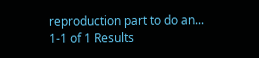reproduction part to do an...
1-1 of 1 Results